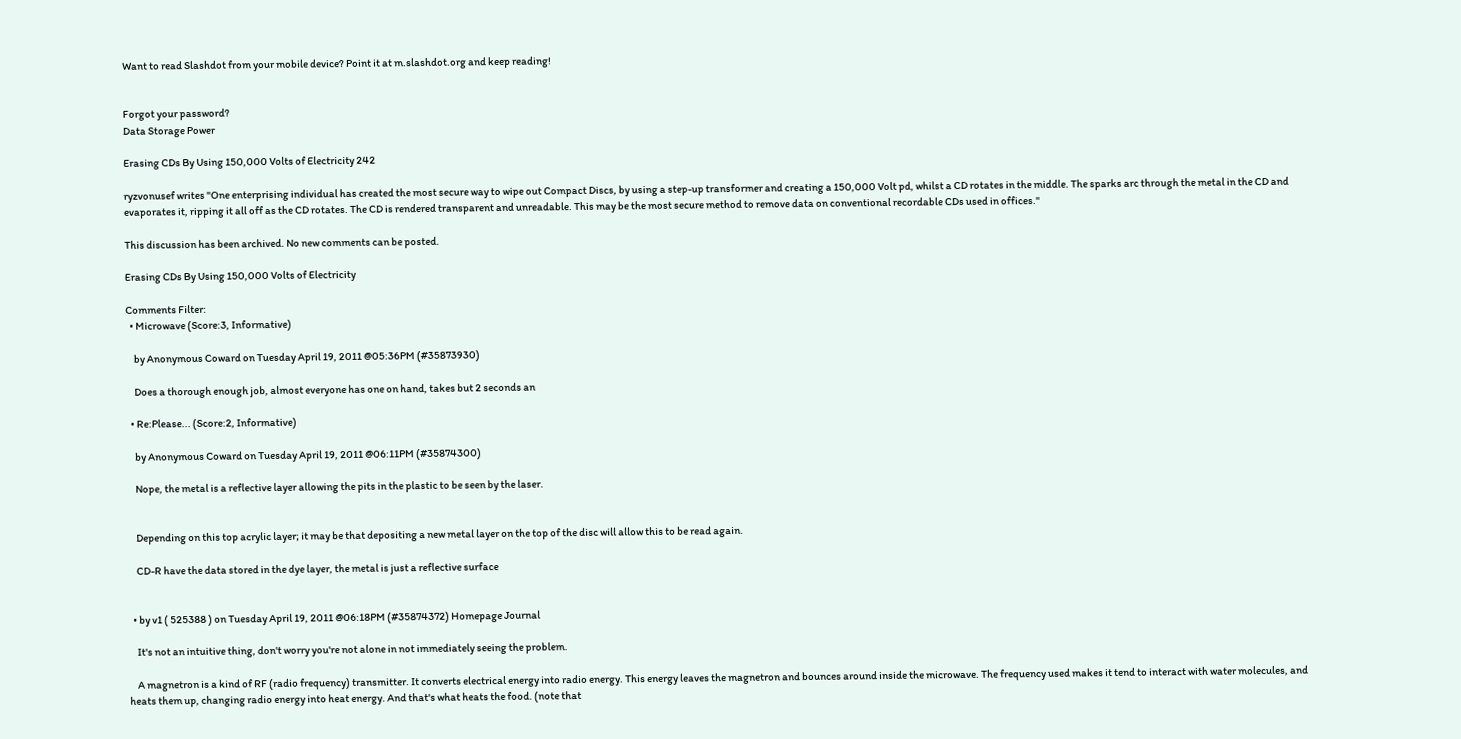Want to read Slashdot from your mobile device? Point it at m.slashdot.org and keep reading!


Forgot your password?
Data Storage Power

Erasing CDs By Using 150,000 Volts of Electricity 242

ryzvonusef writes "One enterprising individual has created the most secure way to wipe out Compact Discs, by using a step-up transformer and creating a 150,000 Volt pd, whilst a CD rotates in the middle. The sparks arc through the metal in the CD and evaporates it, ripping it all off as the CD rotates. The CD is rendered transparent and unreadable. This may be the most secure method to remove data on conventional recordable CDs used in offices."

This discussion has been archived. No new comments can be posted.

Erasing CDs By Using 150,000 Volts of Electricity

Comments Filter:
  • Microwave (Score:3, Informative)

    by Anonymous Coward on Tuesday April 19, 2011 @05:36PM (#35873930)

    Does a thorough enough job, almost everyone has one on hand, takes but 2 seconds an

  • Re:Please... (Score:2, Informative)

    by Anonymous Coward on Tuesday April 19, 2011 @06:11PM (#35874300)

    Nope, the metal is a reflective layer allowing the pits in the plastic to be seen by the laser.


    Depending on this top acrylic layer; it may be that depositing a new metal layer on the top of the disc will allow this to be read again.

    CD-R have the data stored in the dye layer, the metal is just a reflective surface


  • by v1 ( 525388 ) on Tuesday April 19, 2011 @06:18PM (#35874372) Homepage Journal

    It's not an intuitive thing, don't worry you're not alone in not immediately seeing the problem.

    A magnetron is a kind of RF (radio frequency) transmitter. It converts electrical energy into radio energy. This energy leaves the magnetron and bounces around inside the microwave. The frequency used makes it tend to interact with water molecules, and heats them up, changing radio energy into heat energy. And that's what heats the food. (note that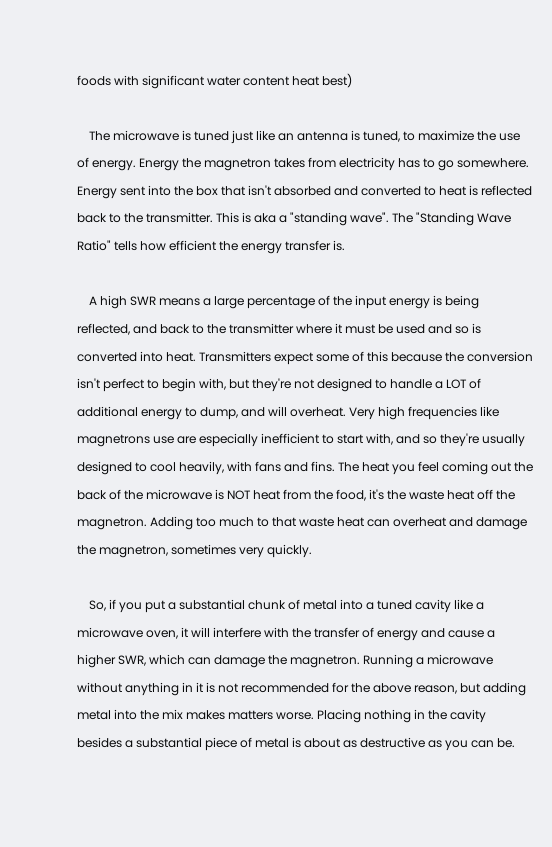foods with significant water content heat best)

    The microwave is tuned just like an antenna is tuned, to maximize the use of energy. Energy the magnetron takes from electricity has to go somewhere. Energy sent into the box that isn't absorbed and converted to heat is reflected back to the transmitter. This is aka a "standing wave". The "Standing Wave Ratio" tells how efficient the energy transfer is.

    A high SWR means a large percentage of the input energy is being reflected, and back to the transmitter where it must be used and so is converted into heat. Transmitters expect some of this because the conversion isn't perfect to begin with, but they're not designed to handle a LOT of additional energy to dump, and will overheat. Very high frequencies like magnetrons use are especially inefficient to start with, and so they're usually designed to cool heavily, with fans and fins. The heat you feel coming out the back of the microwave is NOT heat from the food, it's the waste heat off the magnetron. Adding too much to that waste heat can overheat and damage the magnetron, sometimes very quickly.

    So, if you put a substantial chunk of metal into a tuned cavity like a microwave oven, it will interfere with the transfer of energy and cause a higher SWR, which can damage the magnetron. Running a microwave without anything in it is not recommended for the above reason, but adding metal into the mix makes matters worse. Placing nothing in the cavity besides a substantial piece of metal is about as destructive as you can be.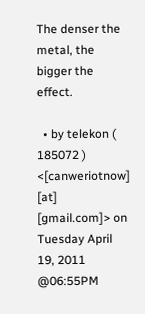The denser the metal, the bigger the effect.

  • by telekon ( 185072 ) <[canweriotnow] [at] [gmail.com]> on Tuesday April 19, 2011 @06:55PM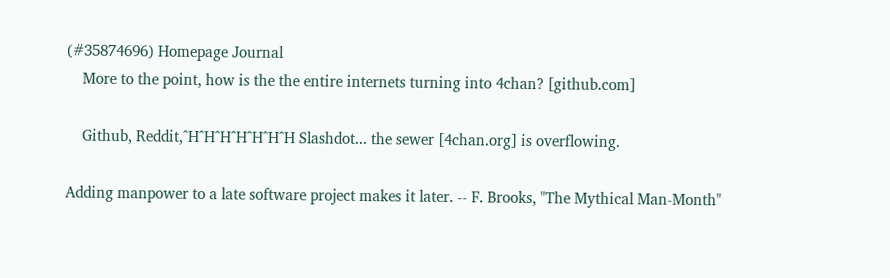(#35874696) Homepage Journal
    More to the point, how is the the entire internets turning into 4chan? [github.com]

    Github, Reddit,^H^H^H^H^H^H^H Slashdot... the sewer [4chan.org] is overflowing.

Adding manpower to a late software project makes it later. -- F. Brooks, "The Mythical Man-Month"